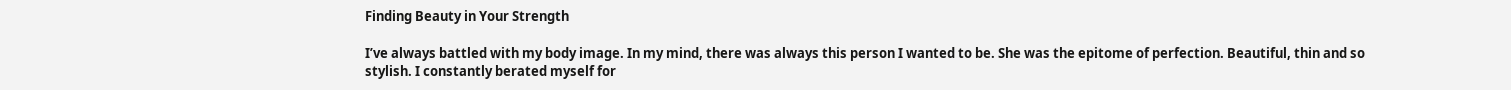Finding Beauty in Your Strength

I’ve always battled with my body image. In my mind, there was always this person I wanted to be. She was the epitome of perfection. Beautiful, thin and so stylish. I constantly berated myself for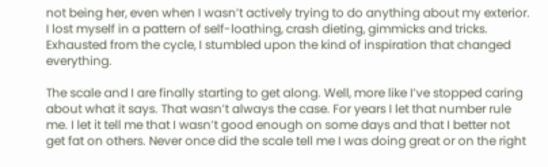not being her, even when I wasn’t actively trying to do anything about my exterior. I lost myself in a pattern of self-loathing, crash dieting, gimmicks and tricks. Exhausted from the cycle, I stumbled upon the kind of inspiration that changed everything.

The scale and I are finally starting to get along. Well, more like I’ve stopped caring about what it says. That wasn’t always the case. For years I let that number rule me. I let it tell me that I wasn’t good enough on some days and that I better not get fat on others. Never once did the scale tell me I was doing great or on the right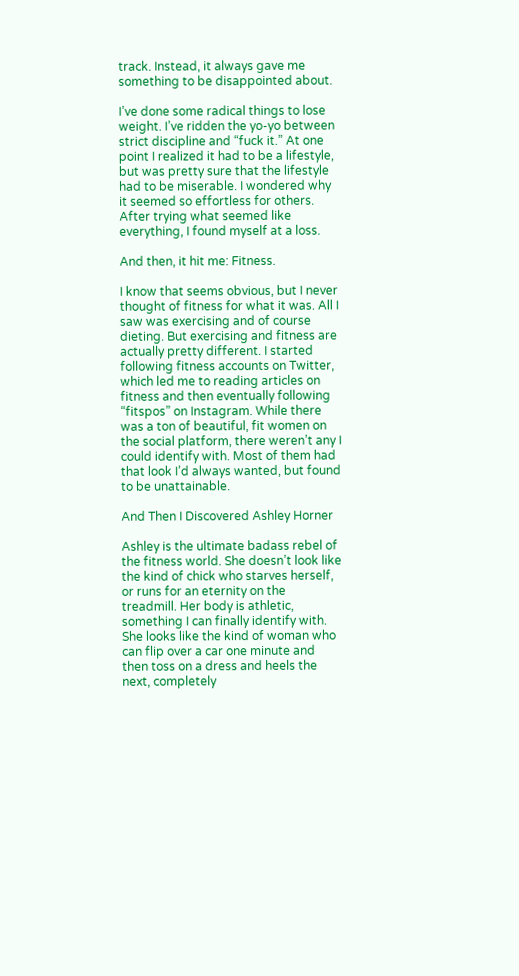track. Instead, it always gave me something to be disappointed about.

I’ve done some radical things to lose weight. I’ve ridden the yo-yo between strict discipline and “fuck it.” At one point I realized it had to be a lifestyle, but was pretty sure that the lifestyle had to be miserable. I wondered why it seemed so effortless for others. After trying what seemed like everything, I found myself at a loss.

And then, it hit me: Fitness.

I know that seems obvious, but I never thought of fitness for what it was. All I saw was exercising and of course dieting. But exercising and fitness are actually pretty different. I started following fitness accounts on Twitter, which led me to reading articles on fitness and then eventually following “fitspos” on Instagram. While there was a ton of beautiful, fit women on the social platform, there weren’t any I could identify with. Most of them had that look I’d always wanted, but found to be unattainable.

And Then I Discovered Ashley Horner

Ashley is the ultimate badass rebel of the fitness world. She doesn’t look like the kind of chick who starves herself, or runs for an eternity on the treadmill. Her body is athletic, something I can finally identify with. She looks like the kind of woman who can flip over a car one minute and then toss on a dress and heels the next, completely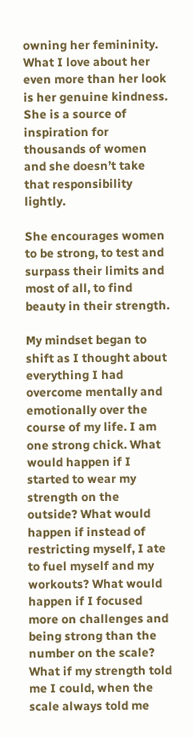owning her femininity. What I love about her even more than her look is her genuine kindness. She is a source of inspiration for thousands of women and she doesn’t take that responsibility lightly.

She encourages women to be strong, to test and surpass their limits and most of all, to find beauty in their strength.

My mindset began to shift as I thought about everything I had overcome mentally and emotionally over the course of my life. I am one strong chick. What would happen if I started to wear my strength on the outside? What would happen if instead of restricting myself, I ate to fuel myself and my workouts? What would happen if I focused more on challenges and being strong than the number on the scale? What if my strength told me I could, when the scale always told me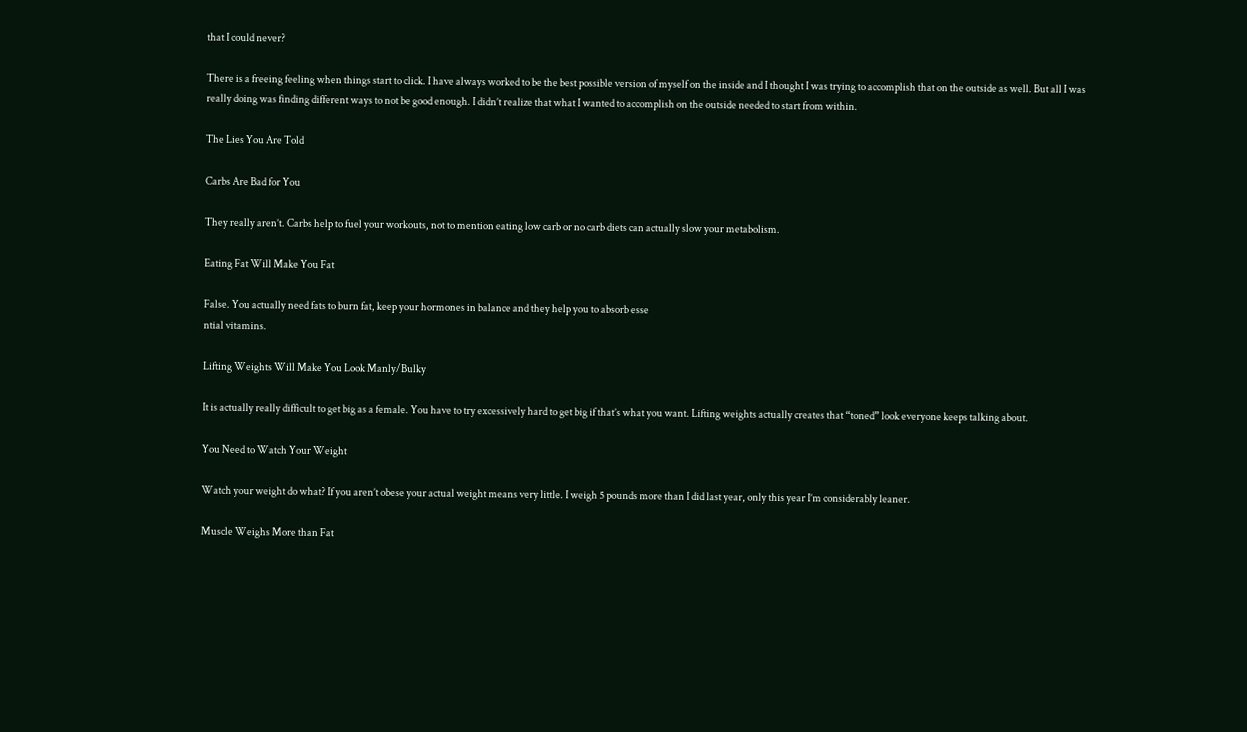that I could never?

There is a freeing feeling when things start to click. I have always worked to be the best possible version of myself on the inside and I thought I was trying to accomplish that on the outside as well. But all I was really doing was finding different ways to not be good enough. I didn’t realize that what I wanted to accomplish on the outside needed to start from within.

The Lies You Are Told

Carbs Are Bad for You

They really aren’t. Carbs help to fuel your workouts, not to mention eating low carb or no carb diets can actually slow your metabolism.

Eating Fat Will Make You Fat

False. You actually need fats to burn fat, keep your hormones in balance and they help you to absorb esse
ntial vitamins.

Lifting Weights Will Make You Look Manly/Bulky

It is actually really difficult to get big as a female. You have to try excessively hard to get big if that’s what you want. Lifting weights actually creates that “toned” look everyone keeps talking about.

You Need to Watch Your Weight

Watch your weight do what? If you aren’t obese your actual weight means very little. I weigh 5 pounds more than I did last year, only this year I’m considerably leaner.

Muscle Weighs More than Fat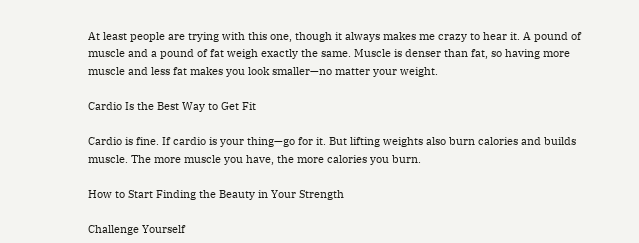At least people are trying with this one, though it always makes me crazy to hear it. A pound of muscle and a pound of fat weigh exactly the same. Muscle is denser than fat, so having more muscle and less fat makes you look smaller—no matter your weight.

Cardio Is the Best Way to Get Fit

Cardio is fine. If cardio is your thing—go for it. But lifting weights also burn calories and builds muscle. The more muscle you have, the more calories you burn.

How to Start Finding the Beauty in Your Strength

Challenge Yourself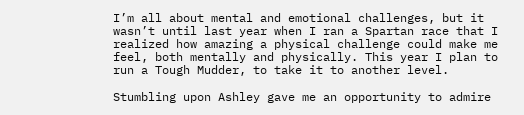I’m all about mental and emotional challenges, but it wasn’t until last year when I ran a Spartan race that I realized how amazing a physical challenge could make me feel, both mentally and physically. This year I plan to run a Tough Mudder, to take it to another level.

Stumbling upon Ashley gave me an opportunity to admire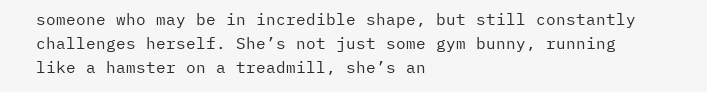someone who may be in incredible shape, but still constantly challenges herself. She’s not just some gym bunny, running like a hamster on a treadmill, she’s an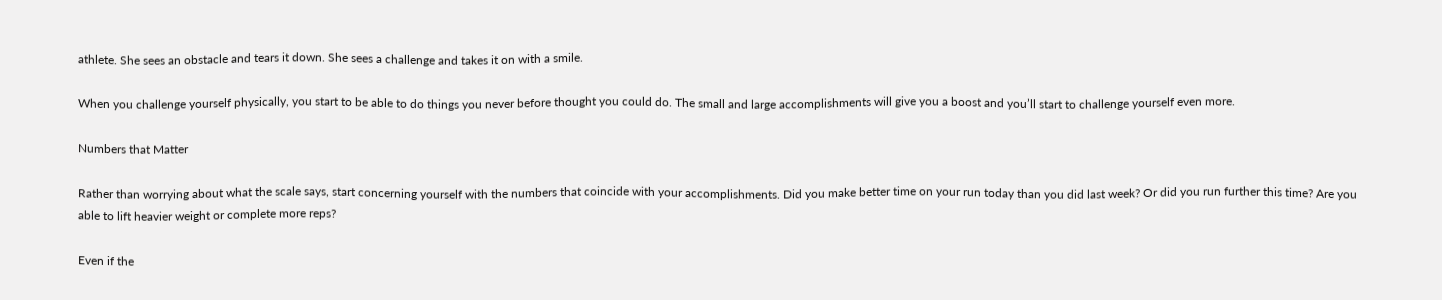athlete. She sees an obstacle and tears it down. She sees a challenge and takes it on with a smile.

When you challenge yourself physically, you start to be able to do things you never before thought you could do. The small and large accomplishments will give you a boost and you’ll start to challenge yourself even more.

Numbers that Matter

Rather than worrying about what the scale says, start concerning yourself with the numbers that coincide with your accomplishments. Did you make better time on your run today than you did last week? Or did you run further this time? Are you able to lift heavier weight or complete more reps?

Even if the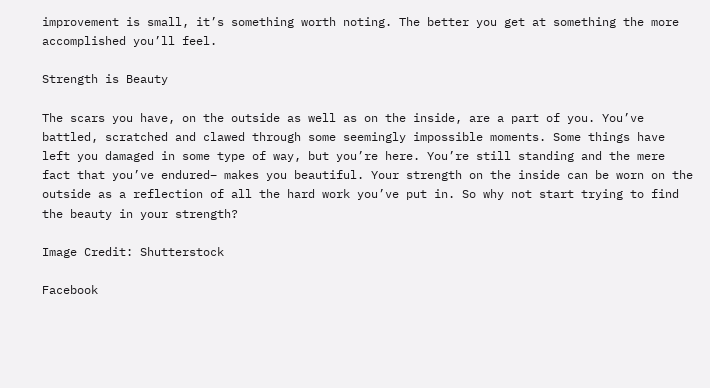improvement is small, it’s something worth noting. The better you get at something the more accomplished you’ll feel.

Strength is Beauty

The scars you have, on the outside as well as on the inside, are a part of you. You’ve battled, scratched and clawed through some seemingly impossible moments. Some things have left you damaged in some type of way, but you’re here. You’re still standing and the mere fact that you’ve endured– makes you beautiful. Your strength on the inside can be worn on the outside as a reflection of all the hard work you’ve put in. So why not start trying to find the beauty in your strength?

Image Credit: Shutterstock

Facebook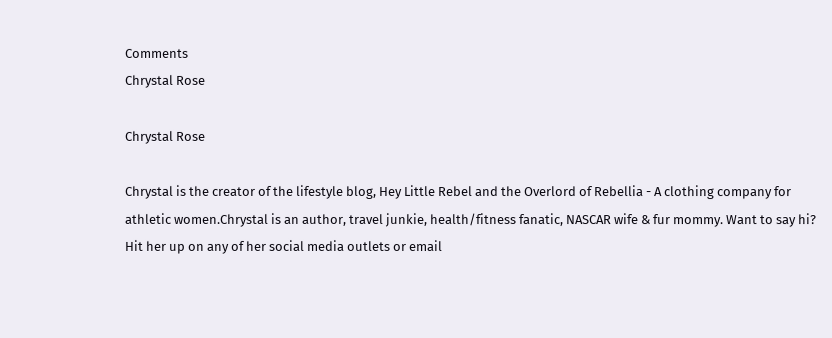Comments
Chrystal Rose

Chrystal Rose

Chrystal is the creator of the lifestyle blog, Hey Little Rebel and the Overlord of Rebellia - A clothing company for athletic women.Chrystal is an author, travel junkie, health/fitness fanatic, NASCAR wife & fur mommy. Want to say hi? Hit her up on any of her social media outlets or email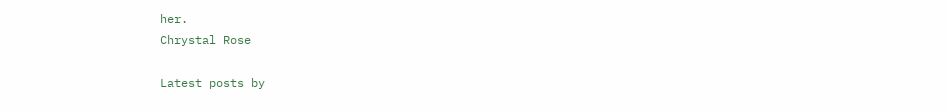her.
Chrystal Rose

Latest posts by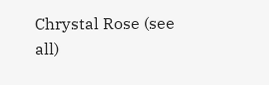Chrystal Rose (see all)